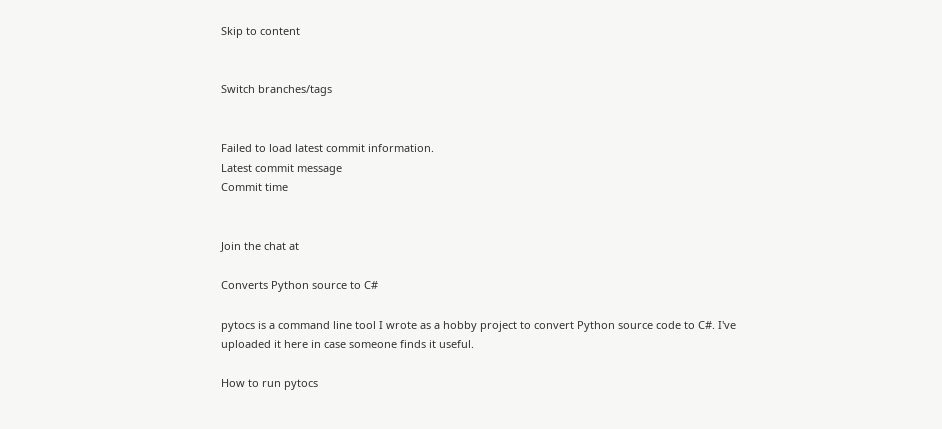Skip to content


Switch branches/tags


Failed to load latest commit information.
Latest commit message
Commit time


Join the chat at

Converts Python source to C#

pytocs is a command line tool I wrote as a hobby project to convert Python source code to C#. I've uploaded it here in case someone finds it useful.

How to run pytocs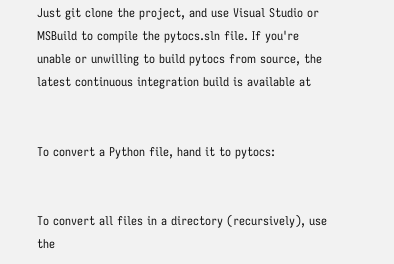Just git clone the project, and use Visual Studio or MSBuild to compile the pytocs.sln file. If you're unable or unwilling to build pytocs from source, the latest continuous integration build is available at


To convert a Python file, hand it to pytocs:


To convert all files in a directory (recursively), use the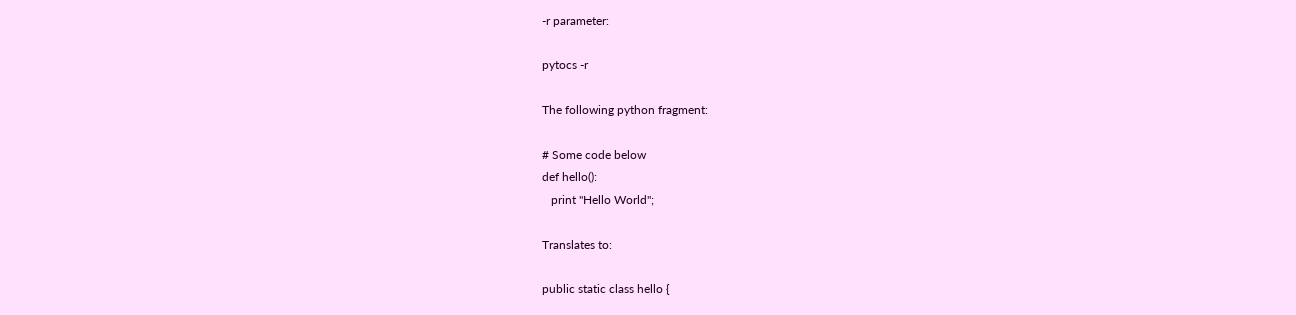-r parameter:

pytocs -r

The following python fragment:

# Some code below
def hello():
   print "Hello World";

Translates to:

public static class hello {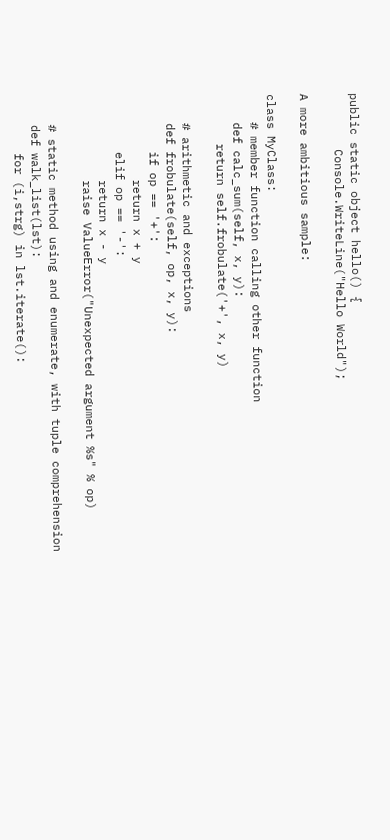public static object hello() {
        Console.WriteLine("Hello World");

A more ambitious sample:

class MyClass:
    # member function calling other function
    def calc_sum(self, x, y):
       return self.frobulate('+', x, y)

    # arithmetic and exceptions
    def frobulate(self, op, x, y):
        if op == '+':
            return x + y
        elif op == '-':
            return x - y
            raise ValueError("Unexpected argument %s" % op)

    # static method using and enumerate, with tuple comprehension
    def walk_list(lst):
        for (i,strg) in lst.iterate():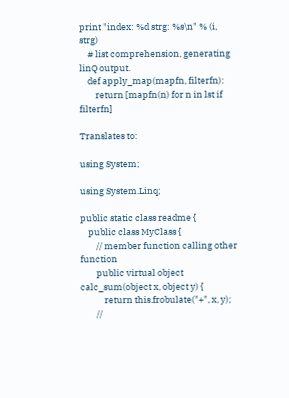print "index: %d strg: %s\n" % (i, strg)
    # list comprehension, generating linQ output.
    def apply_map(mapfn, filterfn):
        return [mapfn(n) for n in lst if filterfn]

Translates to:

using System;

using System.Linq;

public static class readme {
    public class MyClass {
        // member function calling other function
        public virtual object calc_sum(object x, object y) {
            return this.frobulate("+", x, y);
        //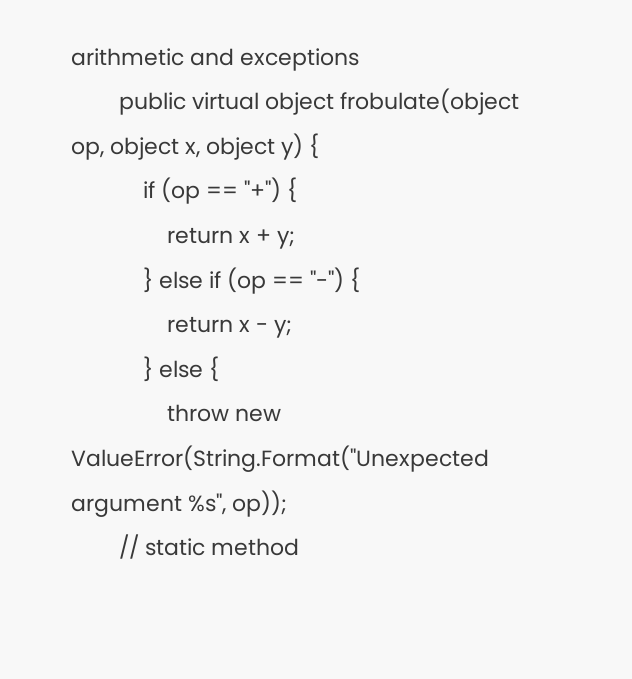arithmetic and exceptions
        public virtual object frobulate(object op, object x, object y) {
            if (op == "+") {
                return x + y;
            } else if (op == "-") {
                return x - y;
            } else {
                throw new ValueError(String.Format("Unexpected argument %s", op));
        // static method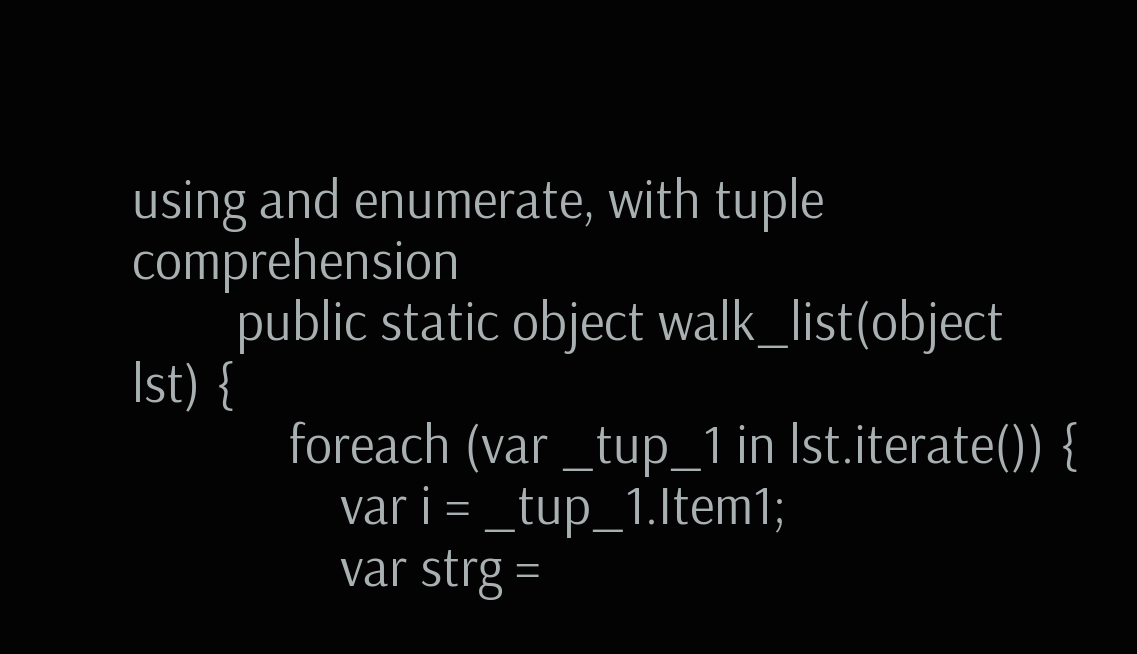using and enumerate, with tuple comprehension
        public static object walk_list(object lst) {
            foreach (var _tup_1 in lst.iterate()) {
                var i = _tup_1.Item1;
                var strg =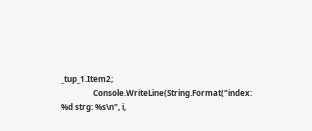_tup_1.Item2;
                Console.WriteLine(String.Format("index: %d strg: %s\n", i,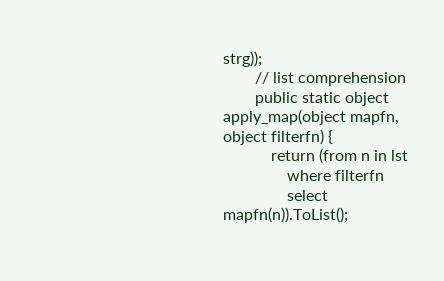strg));
        // list comprehension
        public static object apply_map(object mapfn, object filterfn) {
            return (from n in lst
                where filterfn
                select mapfn(n)).ToList();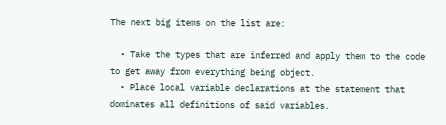The next big items on the list are:

  • Take the types that are inferred and apply them to the code to get away from everything being object.
  • Place local variable declarations at the statement that dominates all definitions of said variables.